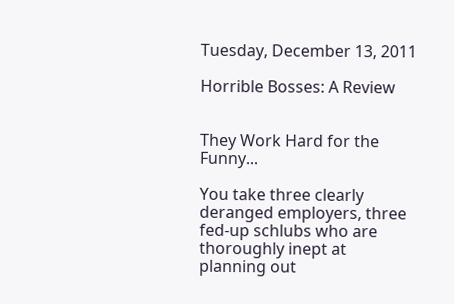Tuesday, December 13, 2011

Horrible Bosses: A Review


They Work Hard for the Funny...

You take three clearly deranged employers, three fed-up schlubs who are thoroughly inept at planning out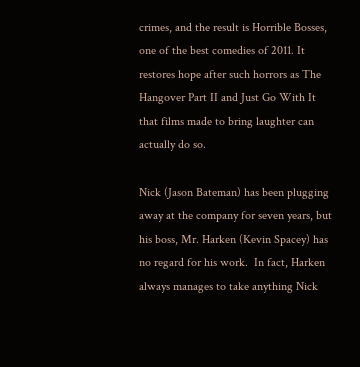crimes, and the result is Horrible Bosses, one of the best comedies of 2011. It restores hope after such horrors as The Hangover Part II and Just Go With It that films made to bring laughter can actually do so.

Nick (Jason Bateman) has been plugging away at the company for seven years, but his boss, Mr. Harken (Kevin Spacey) has no regard for his work.  In fact, Harken always manages to take anything Nick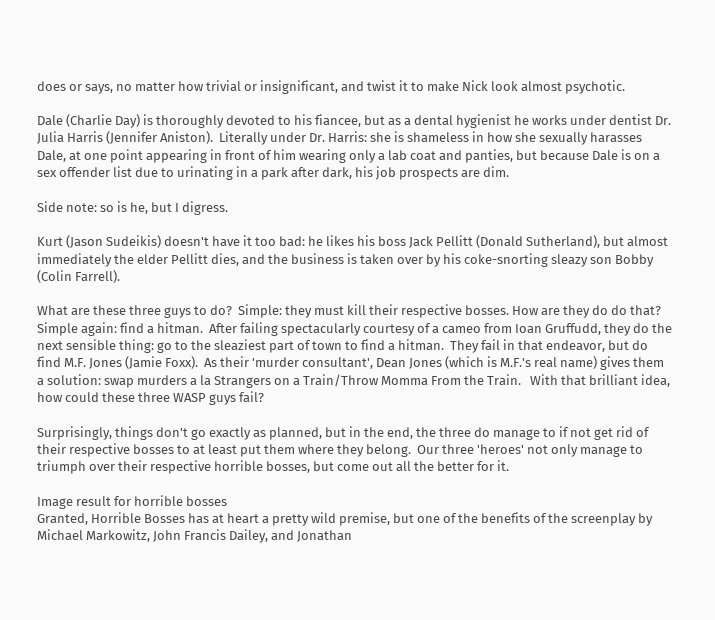does or says, no matter how trivial or insignificant, and twist it to make Nick look almost psychotic.

Dale (Charlie Day) is thoroughly devoted to his fiancee, but as a dental hygienist he works under dentist Dr. Julia Harris (Jennifer Aniston).  Literally under Dr. Harris: she is shameless in how she sexually harasses Dale, at one point appearing in front of him wearing only a lab coat and panties, but because Dale is on a sex offender list due to urinating in a park after dark, his job prospects are dim.

Side note: so is he, but I digress.

Kurt (Jason Sudeikis) doesn't have it too bad: he likes his boss Jack Pellitt (Donald Sutherland), but almost immediately the elder Pellitt dies, and the business is taken over by his coke-snorting sleazy son Bobby (Colin Farrell).

What are these three guys to do?  Simple: they must kill their respective bosses. How are they do do that?  Simple again: find a hitman.  After failing spectacularly courtesy of a cameo from Ioan Gruffudd, they do the next sensible thing: go to the sleaziest part of town to find a hitman.  They fail in that endeavor, but do find M.F. Jones (Jamie Foxx).  As their 'murder consultant', Dean Jones (which is M.F.'s real name) gives them a solution: swap murders a la Strangers on a Train/Throw Momma From the Train.   With that brilliant idea, how could these three WASP guys fail?

Surprisingly, things don't go exactly as planned, but in the end, the three do manage to if not get rid of their respective bosses to at least put them where they belong.  Our three 'heroes' not only manage to triumph over their respective horrible bosses, but come out all the better for it.

Image result for horrible bosses
Granted, Horrible Bosses has at heart a pretty wild premise, but one of the benefits of the screenplay by Michael Markowitz, John Francis Dailey, and Jonathan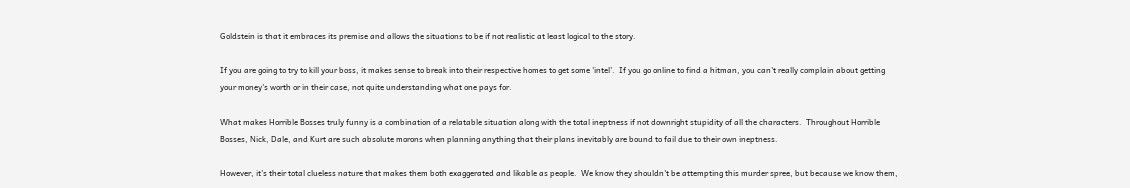Goldstein is that it embraces its premise and allows the situations to be if not realistic at least logical to the story.

If you are going to try to kill your boss, it makes sense to break into their respective homes to get some 'intel'.  If you go online to find a hitman, you can't really complain about getting your money's worth or in their case, not quite understanding what one pays for.

What makes Horrible Bosses truly funny is a combination of a relatable situation along with the total ineptness if not downright stupidity of all the characters.  Throughout Horrible Bosses, Nick, Dale, and Kurt are such absolute morons when planning anything that their plans inevitably are bound to fail due to their own ineptness.

However, it's their total clueless nature that makes them both exaggerated and likable as people.  We know they shouldn't be attempting this murder spree, but because we know them,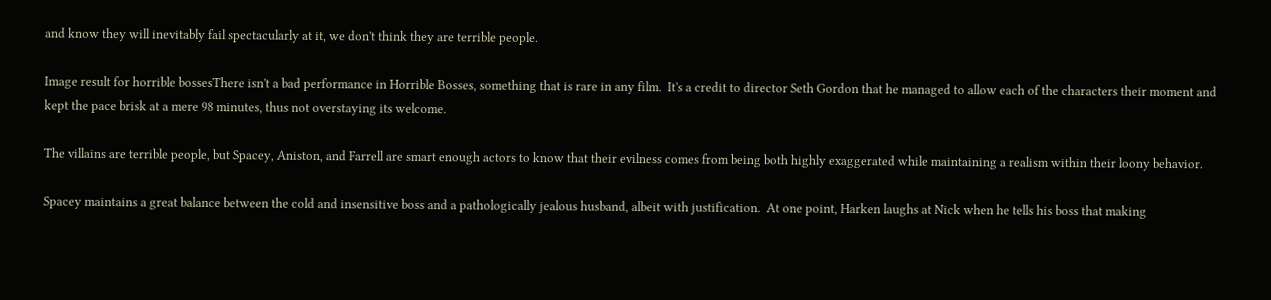and know they will inevitably fail spectacularly at it, we don't think they are terrible people.

Image result for horrible bossesThere isn't a bad performance in Horrible Bosses, something that is rare in any film.  It's a credit to director Seth Gordon that he managed to allow each of the characters their moment and kept the pace brisk at a mere 98 minutes, thus not overstaying its welcome.

The villains are terrible people, but Spacey, Aniston, and Farrell are smart enough actors to know that their evilness comes from being both highly exaggerated while maintaining a realism within their loony behavior.

Spacey maintains a great balance between the cold and insensitive boss and a pathologically jealous husband, albeit with justification.  At one point, Harken laughs at Nick when he tells his boss that making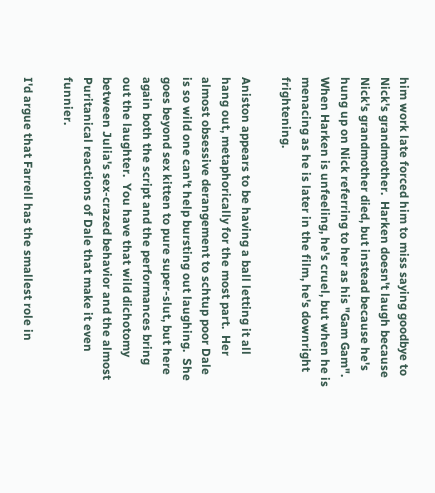him work late forced him to miss saying goodbye to Nick's grandmother.  Harken doesn't laugh because Nick's grandmother died, but instead because he's hung up on Nick referring to her as his "Gam Gam".  When Harken is unfeeling, he's cruel, but when he is menacing as he is later in the film, he's downright frightening.

Aniston appears to be having a ball letting it all hang out, metaphorically for the most part.  Her almost obsessive derangement to schtup poor Dale is so wild one can't help bursting out laughing.  She goes beyond sex kitten to pure super-slut, but here again both the script and the performances bring out the laughter.  You have that wild dichotomy between Julia's sex-crazed behavior and the almost Puritanical reactions of Dale that make it even funnier.

I'd argue that Farrell has the smallest role in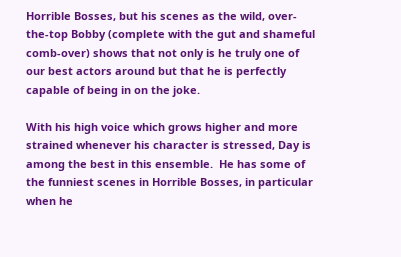Horrible Bosses, but his scenes as the wild, over-the-top Bobby (complete with the gut and shameful comb-over) shows that not only is he truly one of our best actors around but that he is perfectly capable of being in on the joke.

With his high voice which grows higher and more strained whenever his character is stressed, Day is among the best in this ensemble.  He has some of the funniest scenes in Horrible Bosses, in particular when he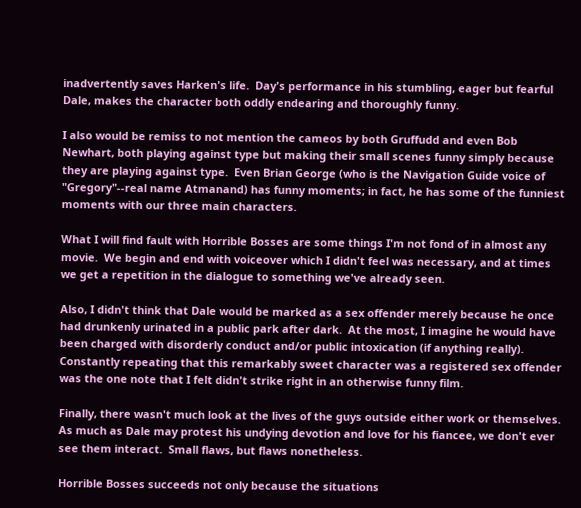inadvertently saves Harken's life.  Day's performance in his stumbling, eager but fearful Dale, makes the character both oddly endearing and thoroughly funny.

I also would be remiss to not mention the cameos by both Gruffudd and even Bob Newhart, both playing against type but making their small scenes funny simply because they are playing against type.  Even Brian George (who is the Navigation Guide voice of "Gregory"--real name Atmanand) has funny moments; in fact, he has some of the funniest moments with our three main characters.

What I will find fault with Horrible Bosses are some things I'm not fond of in almost any movie.  We begin and end with voiceover which I didn't feel was necessary, and at times we get a repetition in the dialogue to something we've already seen.

Also, I didn't think that Dale would be marked as a sex offender merely because he once had drunkenly urinated in a public park after dark.  At the most, I imagine he would have been charged with disorderly conduct and/or public intoxication (if anything really).  Constantly repeating that this remarkably sweet character was a registered sex offender was the one note that I felt didn't strike right in an otherwise funny film.

Finally, there wasn't much look at the lives of the guys outside either work or themselves.  As much as Dale may protest his undying devotion and love for his fiancee, we don't ever see them interact.  Small flaws, but flaws nonetheless.

Horrible Bosses succeeds not only because the situations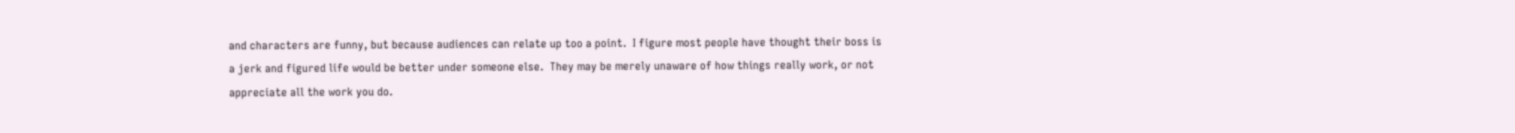and characters are funny, but because audiences can relate up too a point.  I figure most people have thought their boss is a jerk and figured life would be better under someone else.  They may be merely unaware of how things really work, or not appreciate all the work you do.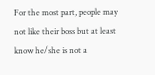For the most part, people may not like their boss but at least know he/she is not a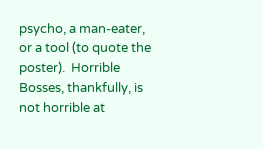psycho, a man-eater, or a tool (to quote the poster).  Horrible Bosses, thankfully, is not horrible at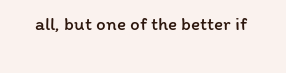all, but one of the better if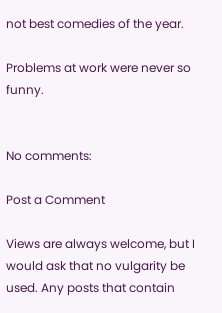not best comedies of the year.

Problems at work were never so funny.


No comments:

Post a Comment

Views are always welcome, but I would ask that no vulgarity be used. Any posts that contain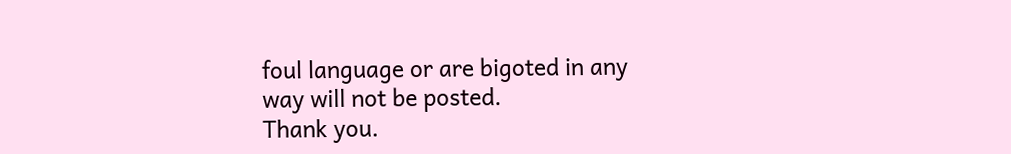foul language or are bigoted in any way will not be posted.
Thank you.